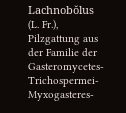Lachnobŏlus (L. Fr.), Pilzgattung aus der Familie der Gasteromycetes-Trichospermei-Myxogasteres-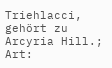Triehlacci, gehört zu Arcyria Hill.; Art: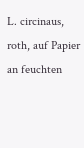L. circinaus, roth, auf Papier an feuchten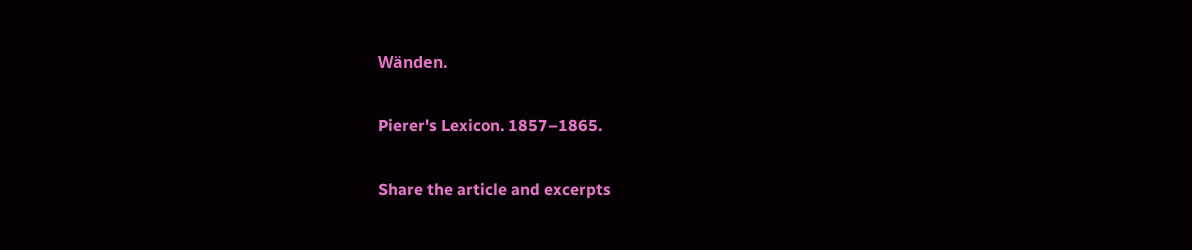Wänden.

Pierer's Lexicon. 1857–1865.

Share the article and excerpts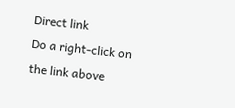Direct link
Do a right-click on the link above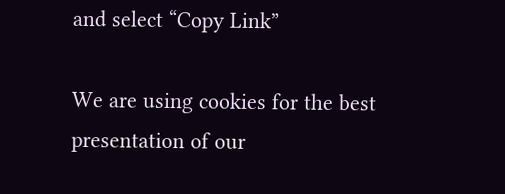and select “Copy Link”

We are using cookies for the best presentation of our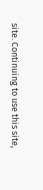site. Continuing to use this site,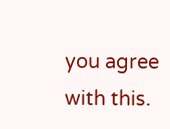you agree with this.